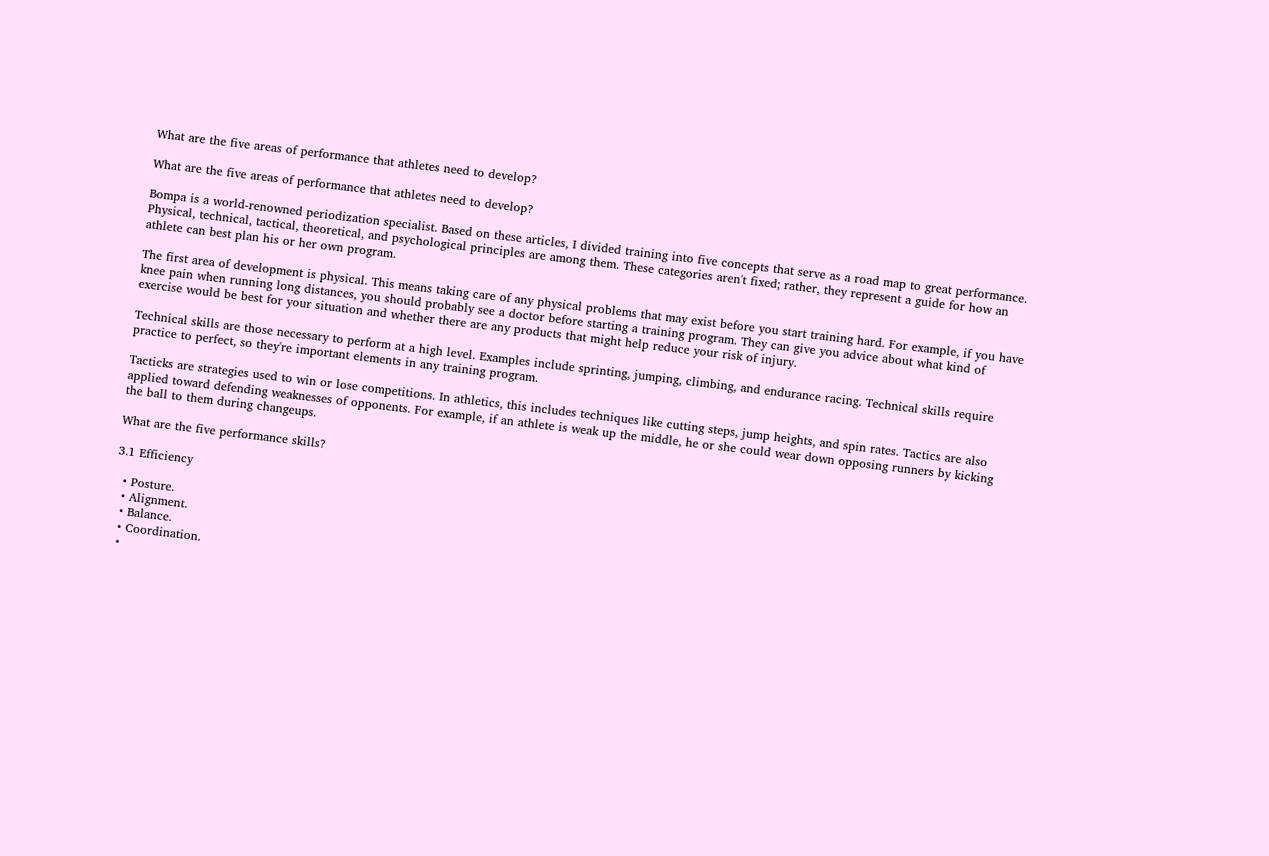What are the five areas of performance that athletes need to develop?

What are the five areas of performance that athletes need to develop?

Bompa is a world-renowned periodization specialist. Based on these articles, I divided training into five concepts that serve as a road map to great performance. Physical, technical, tactical, theoretical, and psychological principles are among them. These categories aren't fixed; rather, they represent a guide for how an athlete can best plan his or her own program.

The first area of development is physical. This means taking care of any physical problems that may exist before you start training hard. For example, if you have knee pain when running long distances, you should probably see a doctor before starting a training program. They can give you advice about what kind of exercise would be best for your situation and whether there are any products that might help reduce your risk of injury.

Technical skills are those necessary to perform at a high level. Examples include sprinting, jumping, climbing, and endurance racing. Technical skills require practice to perfect, so they're important elements in any training program.

Tacticks are strategies used to win or lose competitions. In athletics, this includes techniques like cutting steps, jump heights, and spin rates. Tactics are also applied toward defending weaknesses of opponents. For example, if an athlete is weak up the middle, he or she could wear down opposing runners by kicking the ball to them during changeups.

What are the five performance skills?

3.1 Efficiency

  • Posture.
  • Alignment.
  • Balance.
  • Coordination.
  •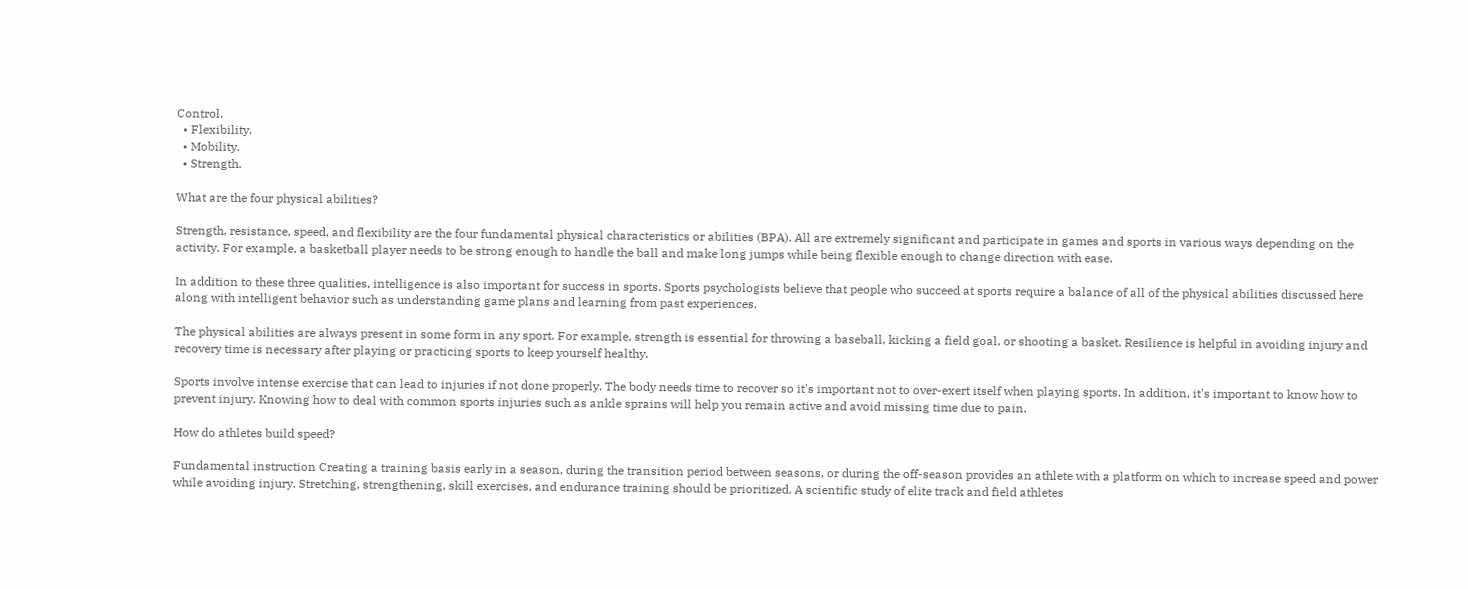Control.
  • Flexibility.
  • Mobility.
  • Strength.

What are the four physical abilities?

Strength, resistance, speed, and flexibility are the four fundamental physical characteristics or abilities (BPA). All are extremely significant and participate in games and sports in various ways depending on the activity. For example, a basketball player needs to be strong enough to handle the ball and make long jumps while being flexible enough to change direction with ease.

In addition to these three qualities, intelligence is also important for success in sports. Sports psychologists believe that people who succeed at sports require a balance of all of the physical abilities discussed here along with intelligent behavior such as understanding game plans and learning from past experiences.

The physical abilities are always present in some form in any sport. For example, strength is essential for throwing a baseball, kicking a field goal, or shooting a basket. Resilience is helpful in avoiding injury and recovery time is necessary after playing or practicing sports to keep yourself healthy.

Sports involve intense exercise that can lead to injuries if not done properly. The body needs time to recover so it's important not to over-exert itself when playing sports. In addition, it's important to know how to prevent injury. Knowing how to deal with common sports injuries such as ankle sprains will help you remain active and avoid missing time due to pain.

How do athletes build speed?

Fundamental instruction Creating a training basis early in a season, during the transition period between seasons, or during the off-season provides an athlete with a platform on which to increase speed and power while avoiding injury. Stretching, strengthening, skill exercises, and endurance training should be prioritized. A scientific study of elite track and field athletes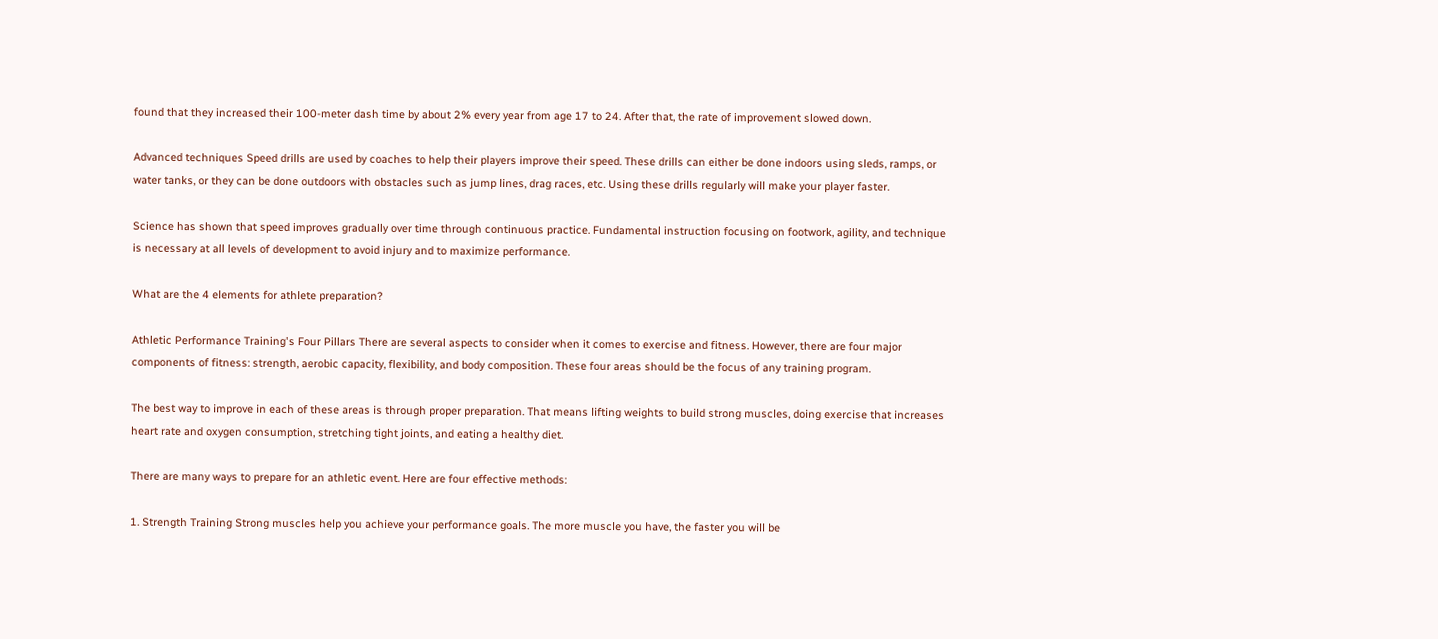found that they increased their 100-meter dash time by about 2% every year from age 17 to 24. After that, the rate of improvement slowed down.

Advanced techniques Speed drills are used by coaches to help their players improve their speed. These drills can either be done indoors using sleds, ramps, or water tanks, or they can be done outdoors with obstacles such as jump lines, drag races, etc. Using these drills regularly will make your player faster.

Science has shown that speed improves gradually over time through continuous practice. Fundamental instruction focusing on footwork, agility, and technique is necessary at all levels of development to avoid injury and to maximize performance.

What are the 4 elements for athlete preparation?

Athletic Performance Training's Four Pillars There are several aspects to consider when it comes to exercise and fitness. However, there are four major components of fitness: strength, aerobic capacity, flexibility, and body composition. These four areas should be the focus of any training program.

The best way to improve in each of these areas is through proper preparation. That means lifting weights to build strong muscles, doing exercise that increases heart rate and oxygen consumption, stretching tight joints, and eating a healthy diet.

There are many ways to prepare for an athletic event. Here are four effective methods:

1. Strength Training Strong muscles help you achieve your performance goals. The more muscle you have, the faster you will be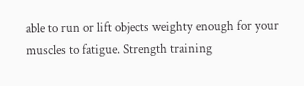able to run or lift objects weighty enough for your muscles to fatigue. Strength training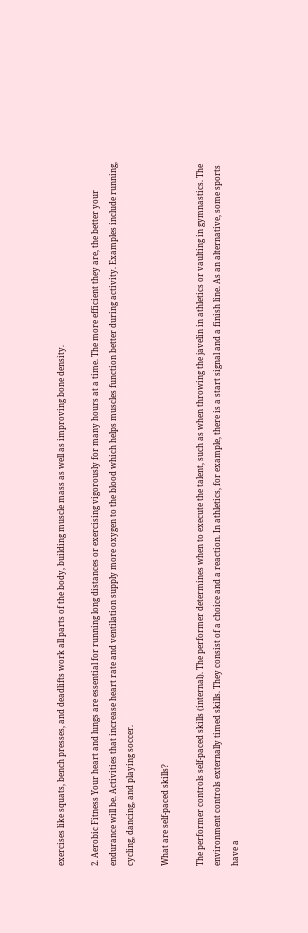exercises like squats, bench presses, and deadlifts work all parts of the body, building muscle mass as well as improving bone density.

2. Aerobic Fitness Your heart and lungs are essential for running long distances or exercising vigorously for many hours at a time. The more efficient they are, the better your endurance will be. Activities that increase heart rate and ventilation supply more oxygen to the blood which helps muscles function better during activity. Examples include running, cycling, dancing, and playing soccer.

What are self-paced skills?

The performer controls self-paced skills (internal). The performer determines when to execute the talent, such as when throwing the javelin in athletics or vaulting in gymnastics. The environment controls externally timed skills. They consist of a choice and a reaction. In athletics, for example, there is a start signal and a finish line. As an alternative, some sports have a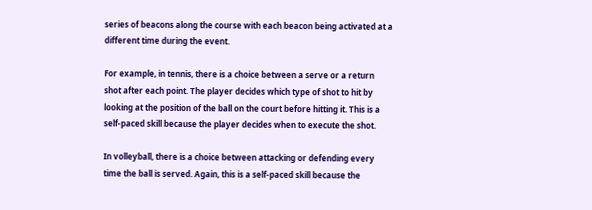series of beacons along the course with each beacon being activated at a different time during the event.

For example, in tennis, there is a choice between a serve or a return shot after each point. The player decides which type of shot to hit by looking at the position of the ball on the court before hitting it. This is a self-paced skill because the player decides when to execute the shot.

In volleyball, there is a choice between attacking or defending every time the ball is served. Again, this is a self-paced skill because the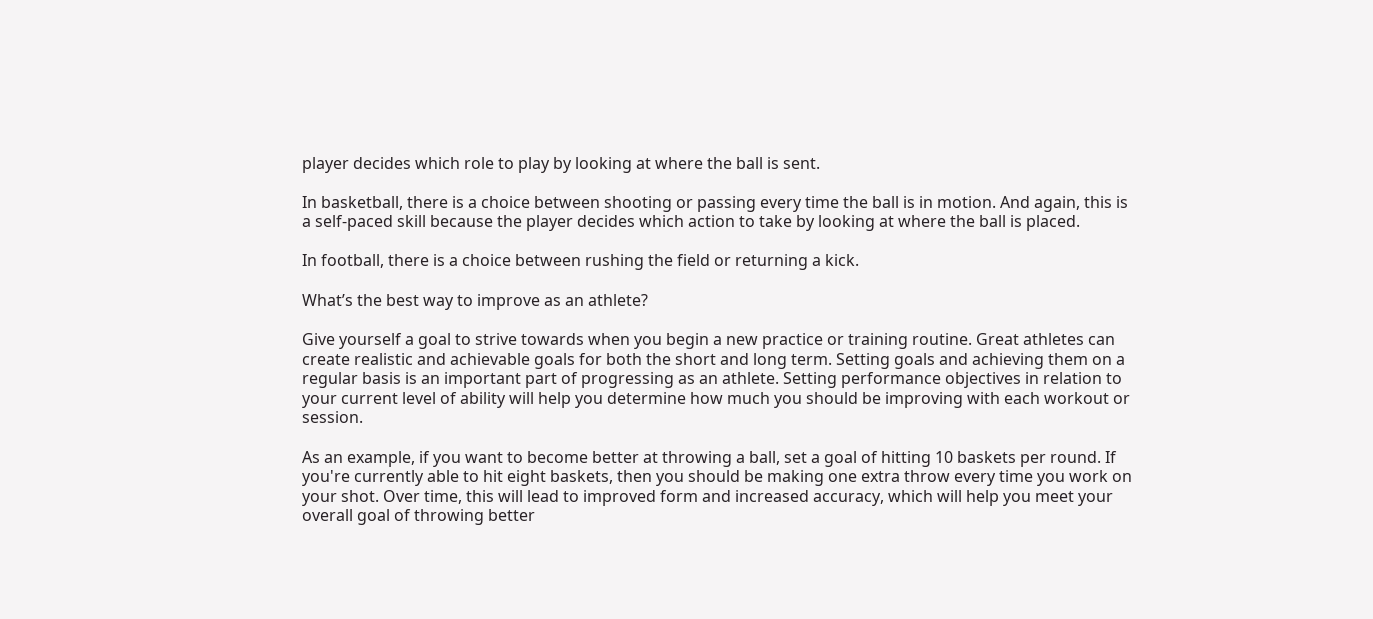player decides which role to play by looking at where the ball is sent.

In basketball, there is a choice between shooting or passing every time the ball is in motion. And again, this is a self-paced skill because the player decides which action to take by looking at where the ball is placed.

In football, there is a choice between rushing the field or returning a kick.

What’s the best way to improve as an athlete?

Give yourself a goal to strive towards when you begin a new practice or training routine. Great athletes can create realistic and achievable goals for both the short and long term. Setting goals and achieving them on a regular basis is an important part of progressing as an athlete. Setting performance objectives in relation to your current level of ability will help you determine how much you should be improving with each workout or session.

As an example, if you want to become better at throwing a ball, set a goal of hitting 10 baskets per round. If you're currently able to hit eight baskets, then you should be making one extra throw every time you work on your shot. Over time, this will lead to improved form and increased accuracy, which will help you meet your overall goal of throwing better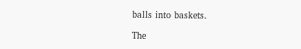balls into baskets.

The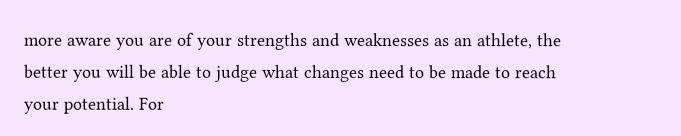more aware you are of your strengths and weaknesses as an athlete, the better you will be able to judge what changes need to be made to reach your potential. For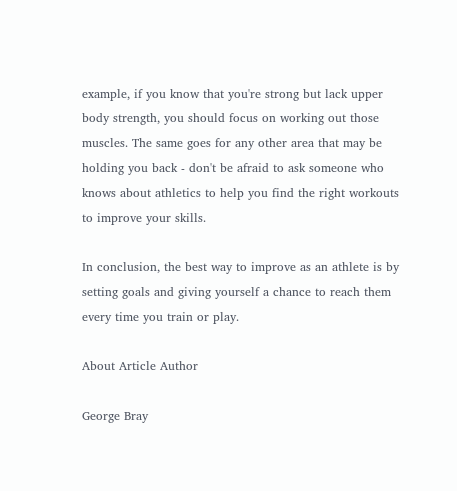example, if you know that you're strong but lack upper body strength, you should focus on working out those muscles. The same goes for any other area that may be holding you back - don't be afraid to ask someone who knows about athletics to help you find the right workouts to improve your skills.

In conclusion, the best way to improve as an athlete is by setting goals and giving yourself a chance to reach them every time you train or play.

About Article Author

George Bray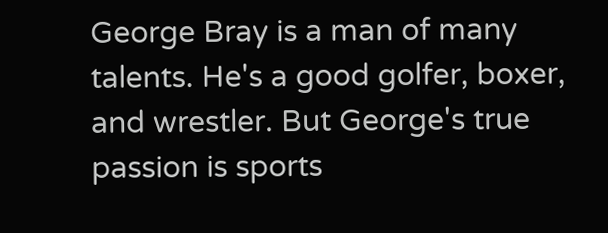George Bray is a man of many talents. He's a good golfer, boxer, and wrestler. But George's true passion is sports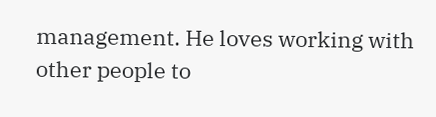management. He loves working with other people to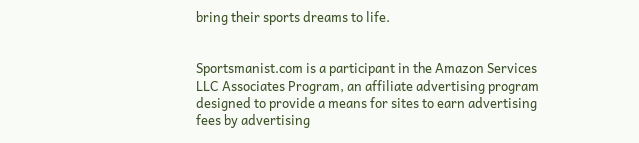bring their sports dreams to life.


Sportsmanist.com is a participant in the Amazon Services LLC Associates Program, an affiliate advertising program designed to provide a means for sites to earn advertising fees by advertising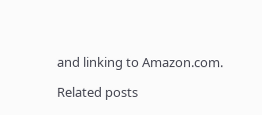and linking to Amazon.com.

Related posts